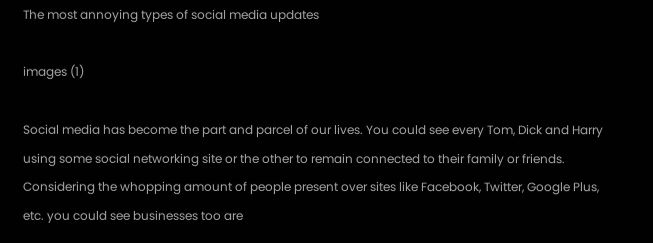The most annoying types of social media updates

images (1)

Social media has become the part and parcel of our lives. You could see every Tom, Dick and Harry using some social networking site or the other to remain connected to their family or friends. Considering the whopping amount of people present over sites like Facebook, Twitter, Google Plus, etc. you could see businesses too are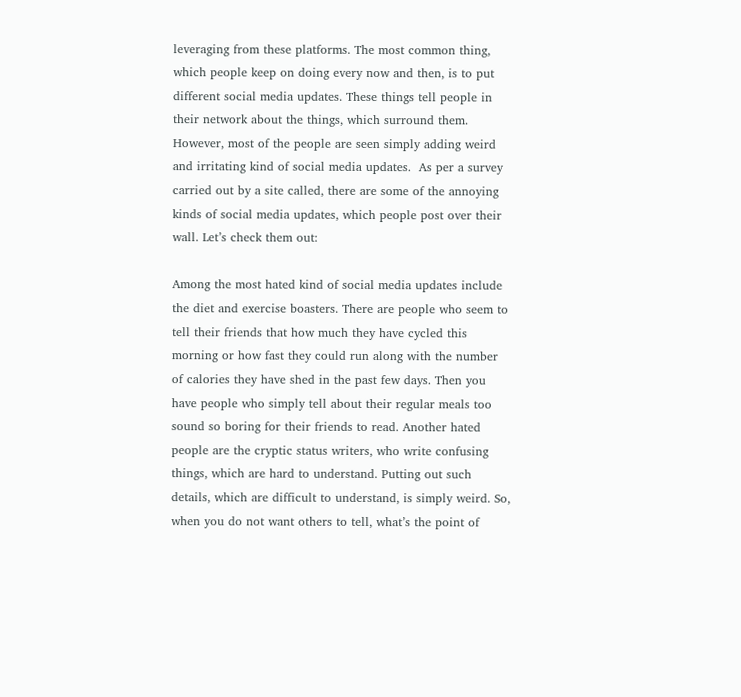leveraging from these platforms. The most common thing, which people keep on doing every now and then, is to put different social media updates. These things tell people in their network about the things, which surround them. However, most of the people are seen simply adding weird and irritating kind of social media updates.  As per a survey carried out by a site called, there are some of the annoying kinds of social media updates, which people post over their wall. Let’s check them out:

Among the most hated kind of social media updates include the diet and exercise boasters. There are people who seem to tell their friends that how much they have cycled this morning or how fast they could run along with the number of calories they have shed in the past few days. Then you have people who simply tell about their regular meals too sound so boring for their friends to read. Another hated people are the cryptic status writers, who write confusing things, which are hard to understand. Putting out such details, which are difficult to understand, is simply weird. So, when you do not want others to tell, what’s the point of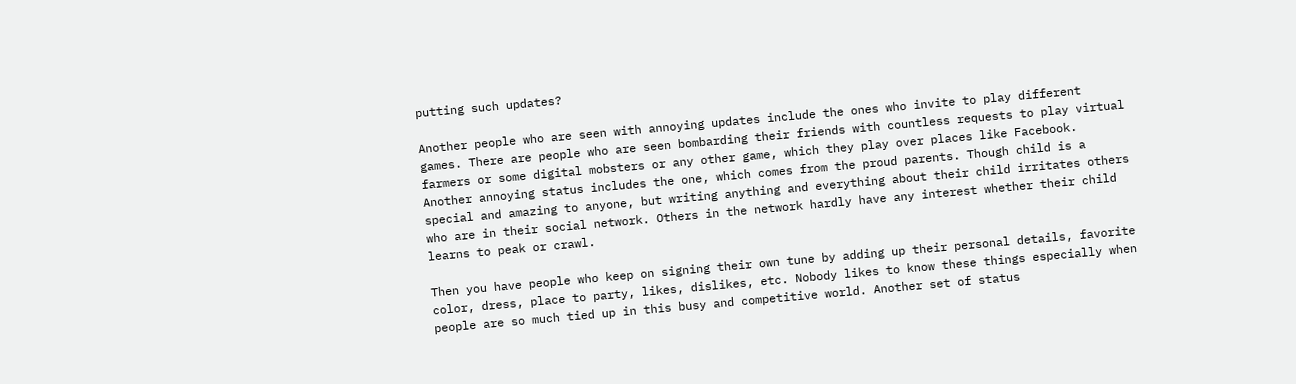putting such updates?

Another people who are seen with annoying updates include the ones who invite to play different games. There are people who are seen bombarding their friends with countless requests to play virtual farmers or some digital mobsters or any other game, which they play over places like Facebook. Another annoying status includes the one, which comes from the proud parents. Though child is a special and amazing to anyone, but writing anything and everything about their child irritates others who are in their social network. Others in the network hardly have any interest whether their child learns to peak or crawl.

Then you have people who keep on signing their own tune by adding up their personal details, favorite color, dress, place to party, likes, dislikes, etc. Nobody likes to know these things especially when people are so much tied up in this busy and competitive world. Another set of status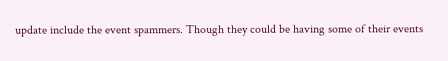update include the event spammers. Though they could be having some of their events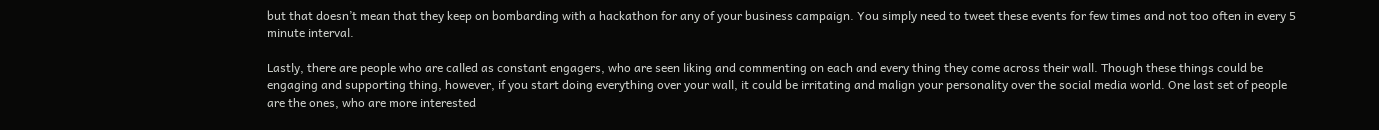but that doesn’t mean that they keep on bombarding with a hackathon for any of your business campaign. You simply need to tweet these events for few times and not too often in every 5 minute interval.

Lastly, there are people who are called as constant engagers, who are seen liking and commenting on each and every thing they come across their wall. Though these things could be engaging and supporting thing, however, if you start doing everything over your wall, it could be irritating and malign your personality over the social media world. One last set of people are the ones, who are more interested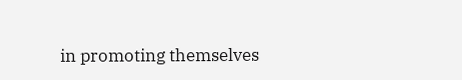in promoting themselves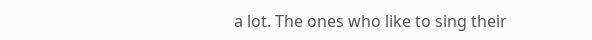a lot. The ones who like to sing their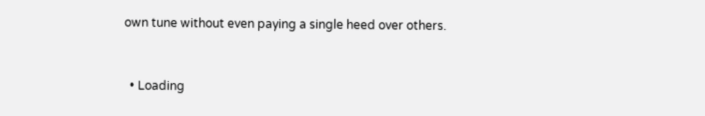own tune without even paying a single heed over others.


  • Loading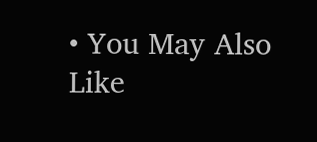• You May Also Like